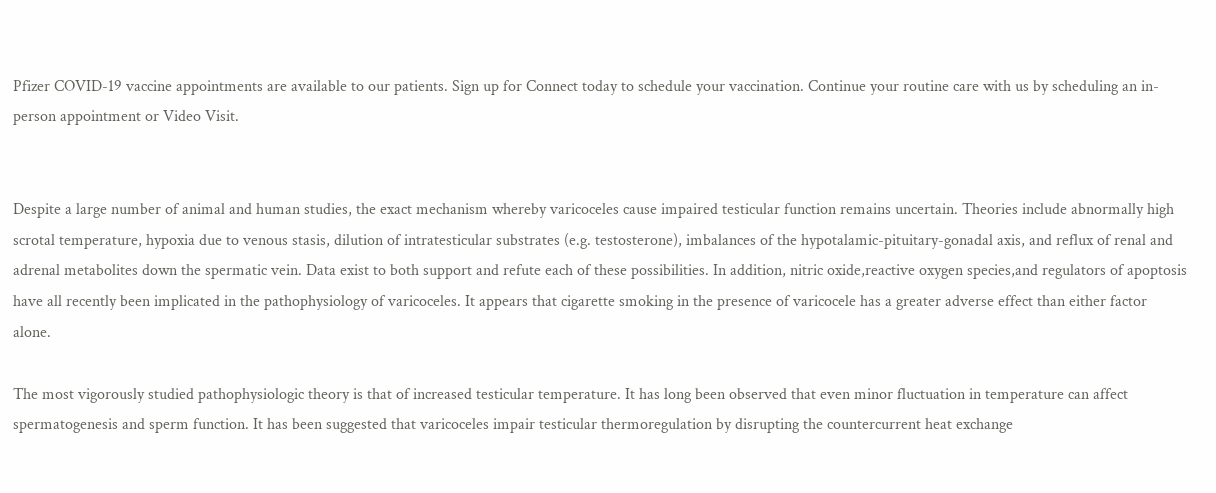Pfizer COVID-19 vaccine appointments are available to our patients. Sign up for Connect today to schedule your vaccination. Continue your routine care with us by scheduling an in-person appointment or Video Visit.


Despite a large number of animal and human studies, the exact mechanism whereby varicoceles cause impaired testicular function remains uncertain. Theories include abnormally high scrotal temperature, hypoxia due to venous stasis, dilution of intratesticular substrates (e.g. testosterone), imbalances of the hypotalamic-pituitary-gonadal axis, and reflux of renal and adrenal metabolites down the spermatic vein. Data exist to both support and refute each of these possibilities. In addition, nitric oxide,reactive oxygen species,and regulators of apoptosis have all recently been implicated in the pathophysiology of varicoceles. It appears that cigarette smoking in the presence of varicocele has a greater adverse effect than either factor alone.

The most vigorously studied pathophysiologic theory is that of increased testicular temperature. It has long been observed that even minor fluctuation in temperature can affect spermatogenesis and sperm function. It has been suggested that varicoceles impair testicular thermoregulation by disrupting the countercurrent heat exchange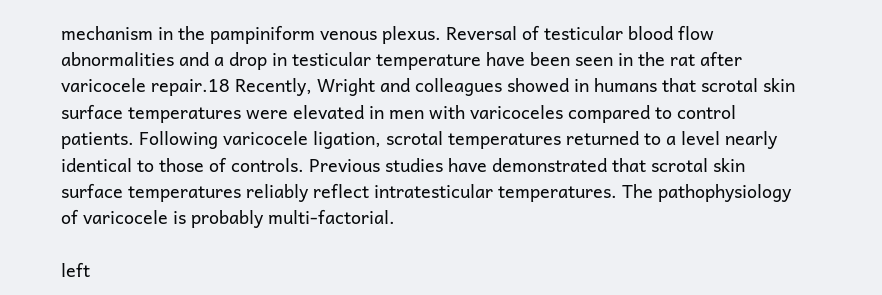mechanism in the pampiniform venous plexus. Reversal of testicular blood flow abnormalities and a drop in testicular temperature have been seen in the rat after varicocele repair.18 Recently, Wright and colleagues showed in humans that scrotal skin surface temperatures were elevated in men with varicoceles compared to control patients. Following varicocele ligation, scrotal temperatures returned to a level nearly identical to those of controls. Previous studies have demonstrated that scrotal skin surface temperatures reliably reflect intratesticular temperatures. The pathophysiology of varicocele is probably multi-factorial.

left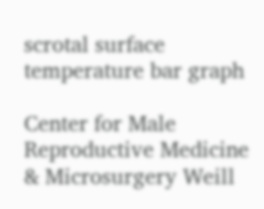scrotal surface temperature bar graph

Center for Male Reproductive Medicine & Microsurgery Weill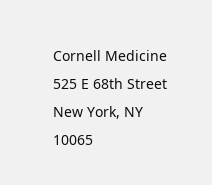Cornell Medicine
525 E 68th Street
New York, NY 10065